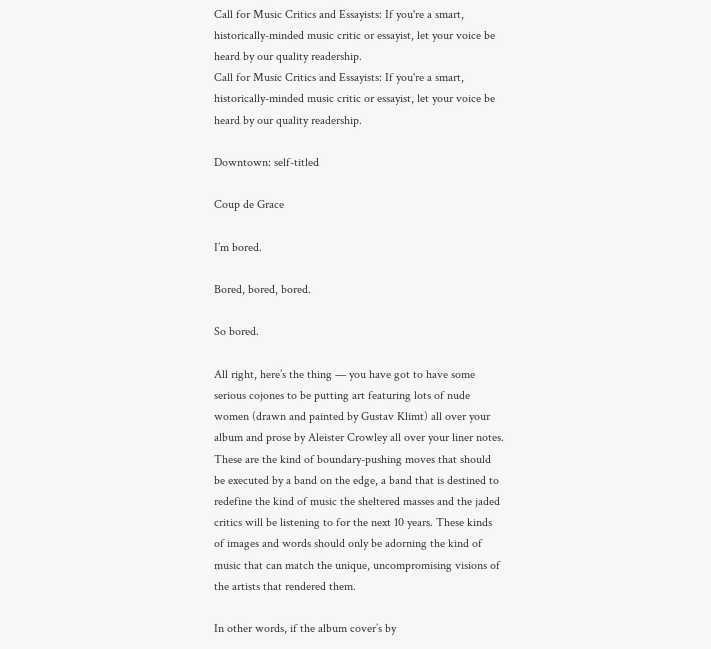Call for Music Critics and Essayists: If you're a smart, historically-minded music critic or essayist, let your voice be heard by our quality readership.
Call for Music Critics and Essayists: If you're a smart, historically-minded music critic or essayist, let your voice be heard by our quality readership.

Downtown: self-titled

Coup de Grace

I’m bored.

Bored, bored, bored.

So bored.

All right, here’s the thing — you have got to have some serious cojones to be putting art featuring lots of nude women (drawn and painted by Gustav Klimt) all over your album and prose by Aleister Crowley all over your liner notes. These are the kind of boundary-pushing moves that should be executed by a band on the edge, a band that is destined to redefine the kind of music the sheltered masses and the jaded critics will be listening to for the next 10 years. These kinds of images and words should only be adorning the kind of music that can match the unique, uncompromising visions of the artists that rendered them.

In other words, if the album cover’s by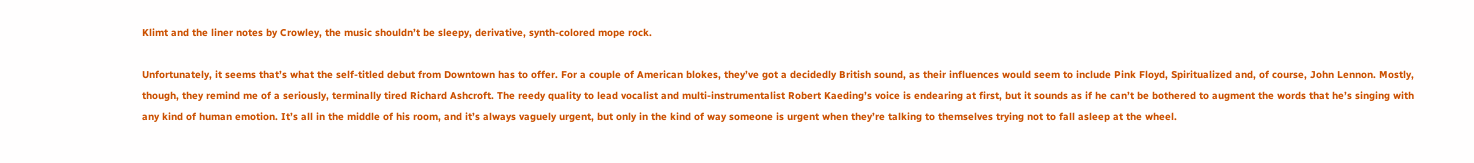Klimt and the liner notes by Crowley, the music shouldn’t be sleepy, derivative, synth-colored mope rock.

Unfortunately, it seems that’s what the self-titled debut from Downtown has to offer. For a couple of American blokes, they’ve got a decidedly British sound, as their influences would seem to include Pink Floyd, Spiritualized and, of course, John Lennon. Mostly, though, they remind me of a seriously, terminally tired Richard Ashcroft. The reedy quality to lead vocalist and multi-instrumentalist Robert Kaeding’s voice is endearing at first, but it sounds as if he can’t be bothered to augment the words that he’s singing with any kind of human emotion. It’s all in the middle of his room, and it’s always vaguely urgent, but only in the kind of way someone is urgent when they’re talking to themselves trying not to fall asleep at the wheel.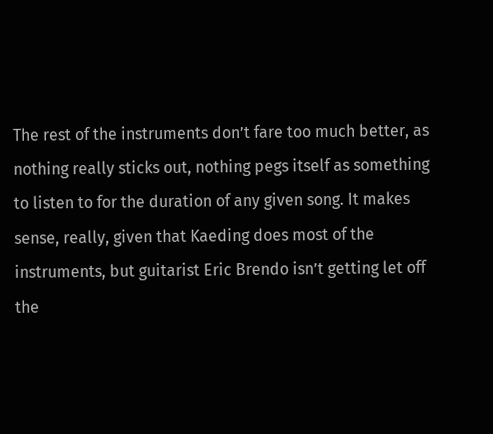The rest of the instruments don’t fare too much better, as nothing really sticks out, nothing pegs itself as something to listen to for the duration of any given song. It makes sense, really, given that Kaeding does most of the instruments, but guitarist Eric Brendo isn’t getting let off the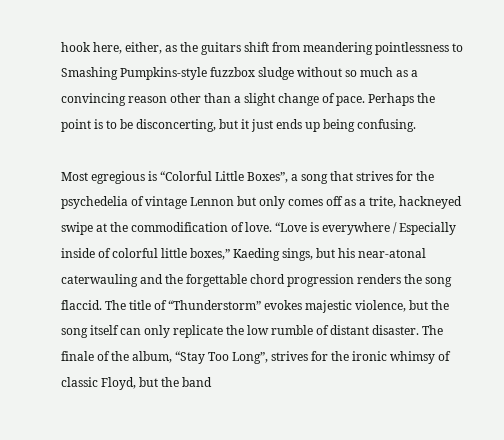hook here, either, as the guitars shift from meandering pointlessness to Smashing Pumpkins-style fuzzbox sludge without so much as a convincing reason other than a slight change of pace. Perhaps the point is to be disconcerting, but it just ends up being confusing.

Most egregious is “Colorful Little Boxes”, a song that strives for the psychedelia of vintage Lennon but only comes off as a trite, hackneyed swipe at the commodification of love. “Love is everywhere / Especially inside of colorful little boxes,” Kaeding sings, but his near-atonal caterwauling and the forgettable chord progression renders the song flaccid. The title of “Thunderstorm” evokes majestic violence, but the song itself can only replicate the low rumble of distant disaster. The finale of the album, “Stay Too Long”, strives for the ironic whimsy of classic Floyd, but the band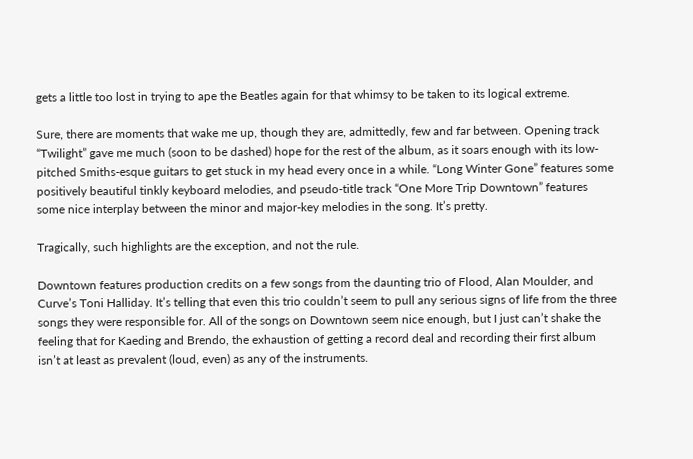gets a little too lost in trying to ape the Beatles again for that whimsy to be taken to its logical extreme.

Sure, there are moments that wake me up, though they are, admittedly, few and far between. Opening track “Twilight” gave me much (soon to be dashed) hope for the rest of the album, as it soars enough with its low-pitched Smiths-esque guitars to get stuck in my head every once in a while. “Long Winter Gone” features some positively beautiful tinkly keyboard melodies, and pseudo-title track “One More Trip Downtown” features some nice interplay between the minor and major-key melodies in the song. It’s pretty.

Tragically, such highlights are the exception, and not the rule.

Downtown features production credits on a few songs from the daunting trio of Flood, Alan Moulder, and Curve’s Toni Halliday. It’s telling that even this trio couldn’t seem to pull any serious signs of life from the three songs they were responsible for. All of the songs on Downtown seem nice enough, but I just can’t shake the feeling that for Kaeding and Brendo, the exhaustion of getting a record deal and recording their first album isn’t at least as prevalent (loud, even) as any of the instruments.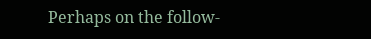Perhaps on the follow-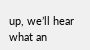up, we’ll hear what an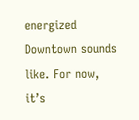energized Downtown sounds like. For now, it’s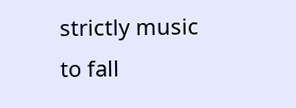strictly music to fall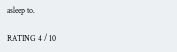asleep to.

RATING 4 / 10